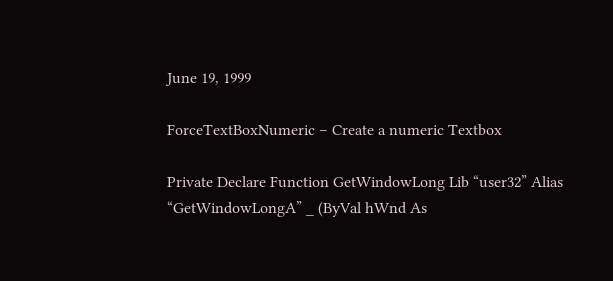June 19, 1999

ForceTextBoxNumeric – Create a numeric Textbox

Private Declare Function GetWindowLong Lib “user32” Alias “GetWindowLongA” _ (ByVal hWnd As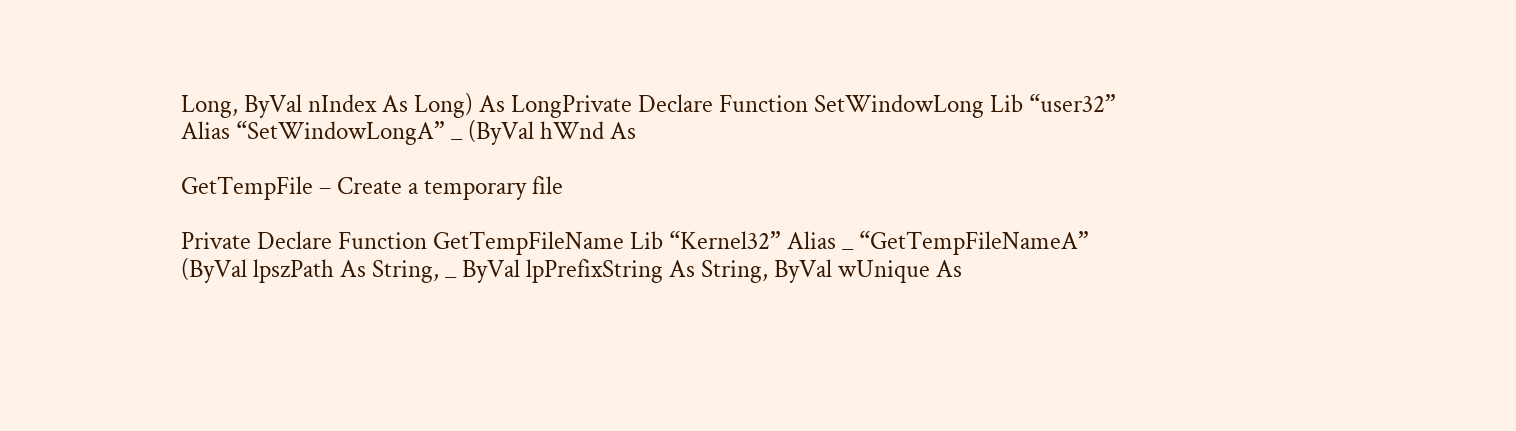Long, ByVal nIndex As Long) As LongPrivate Declare Function SetWindowLong Lib “user32” Alias “SetWindowLongA” _ (ByVal hWnd As

GetTempFile – Create a temporary file

Private Declare Function GetTempFileName Lib “Kernel32” Alias _ “GetTempFileNameA” (ByVal lpszPath As String, _ ByVal lpPrefixString As String, ByVal wUnique As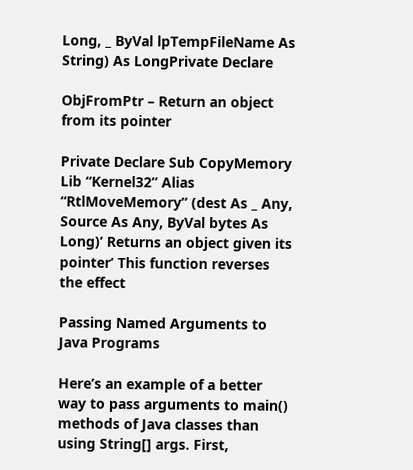Long, _ ByVal lpTempFileName As String) As LongPrivate Declare

ObjFromPtr – Return an object from its pointer

Private Declare Sub CopyMemory Lib “Kernel32” Alias “RtlMoveMemory” (dest As _ Any, Source As Any, ByVal bytes As Long)’ Returns an object given its pointer’ This function reverses the effect

Passing Named Arguments to Java Programs

Here’s an example of a better way to pass arguments to main() methods of Java classes than using String[] args. First,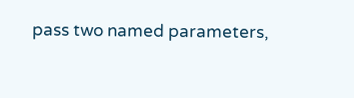pass two named parameters,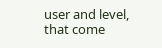user and level, that come